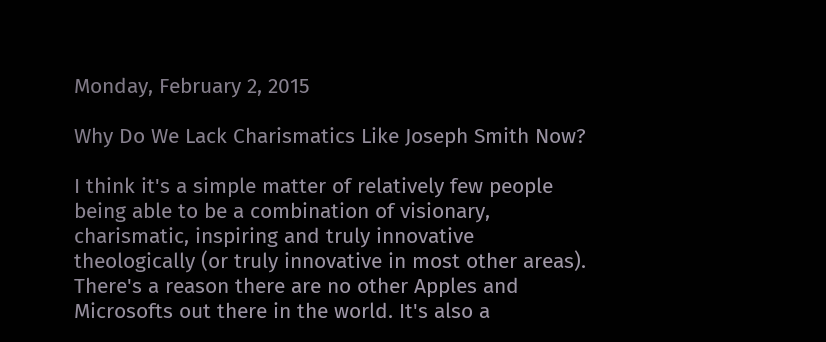Monday, February 2, 2015

Why Do We Lack Charismatics Like Joseph Smith Now?

I think it's a simple matter of relatively few people being able to be a combination of visionary, charismatic, inspiring and truly innovative theologically (or truly innovative in most other areas). There's a reason there are no other Apples and Microsofts out there in the world. It's also a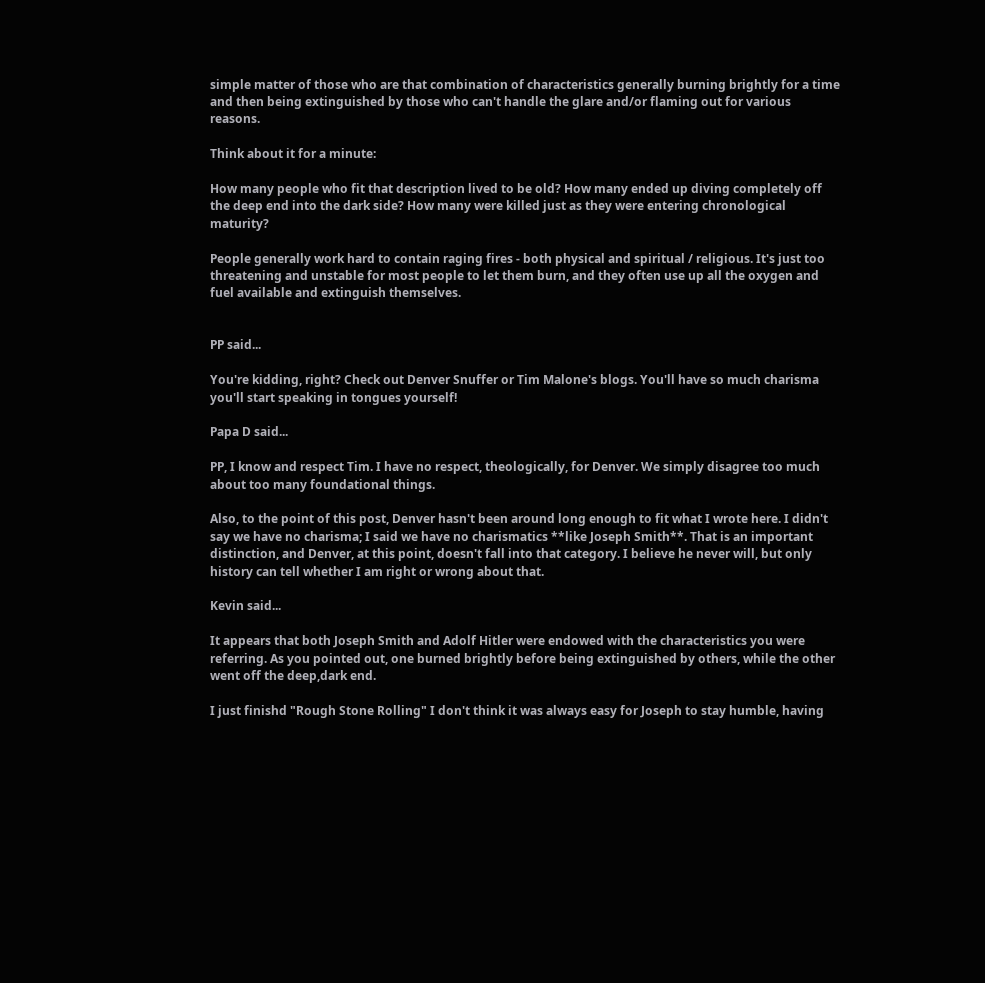simple matter of those who are that combination of characteristics generally burning brightly for a time and then being extinguished by those who can't handle the glare and/or flaming out for various reasons.

Think about it for a minute:

How many people who fit that description lived to be old? How many ended up diving completely off the deep end into the dark side? How many were killed just as they were entering chronological maturity?

People generally work hard to contain raging fires - both physical and spiritual / religious. It's just too threatening and unstable for most people to let them burn, and they often use up all the oxygen and fuel available and extinguish themselves.


PP said...

You're kidding, right? Check out Denver Snuffer or Tim Malone's blogs. You'll have so much charisma you'll start speaking in tongues yourself!

Papa D said...

PP, I know and respect Tim. I have no respect, theologically, for Denver. We simply disagree too much about too many foundational things.

Also, to the point of this post, Denver hasn't been around long enough to fit what I wrote here. I didn't say we have no charisma; I said we have no charismatics **like Joseph Smith**. That is an important distinction, and Denver, at this point, doesn't fall into that category. I believe he never will, but only history can tell whether I am right or wrong about that.

Kevin said...

It appears that both Joseph Smith and Adolf Hitler were endowed with the characteristics you were referring. As you pointed out, one burned brightly before being extinguished by others, while the other went off the deep,dark end.

I just finishd "Rough Stone Rolling" I don't think it was always easy for Joseph to stay humble, having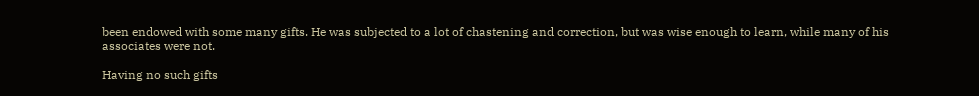been endowed with some many gifts. He was subjected to a lot of chastening and correction, but was wise enough to learn, while many of his associates were not.

Having no such gifts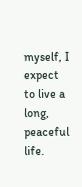myself, I expect to live a long, peaceful life.